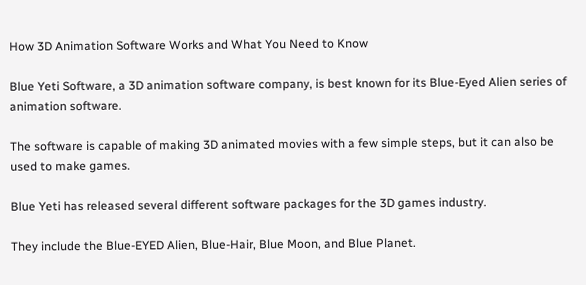How 3D Animation Software Works and What You Need to Know

Blue Yeti Software, a 3D animation software company, is best known for its Blue-Eyed Alien series of animation software.

The software is capable of making 3D animated movies with a few simple steps, but it can also be used to make games.

Blue Yeti has released several different software packages for the 3D games industry.

They include the Blue-EYED Alien, Blue-Hair, Blue Moon, and Blue Planet.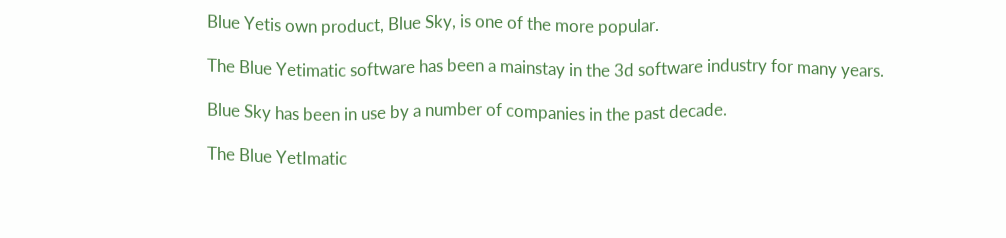Blue Yetis own product, Blue Sky, is one of the more popular.

The Blue Yetimatic software has been a mainstay in the 3d software industry for many years.

Blue Sky has been in use by a number of companies in the past decade.

The Blue YetImatic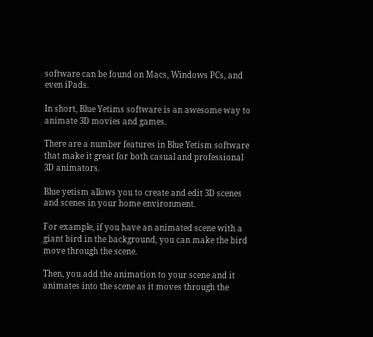software can be found on Macs, Windows PCs, and even iPads.

In short, Blue Yetims software is an awesome way to animate 3D movies and games.

There are a number features in Blue Yetism software that make it great for both casual and professional 3D animators.

Blue yetism allows you to create and edit 3D scenes and scenes in your home environment.

For example, if you have an animated scene with a giant bird in the background, you can make the bird move through the scene.

Then, you add the animation to your scene and it animates into the scene as it moves through the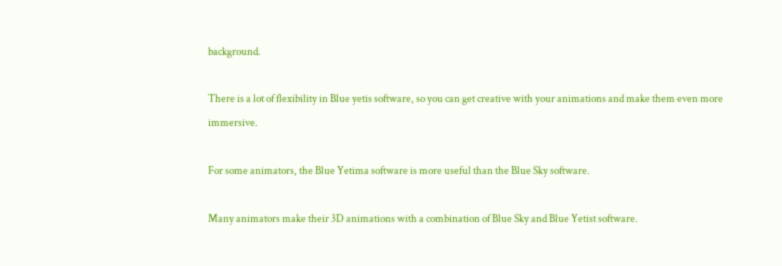background.

There is a lot of flexibility in Blue yetis software, so you can get creative with your animations and make them even more immersive.

For some animators, the Blue Yetima software is more useful than the Blue Sky software.

Many animators make their 3D animations with a combination of Blue Sky and Blue Yetist software.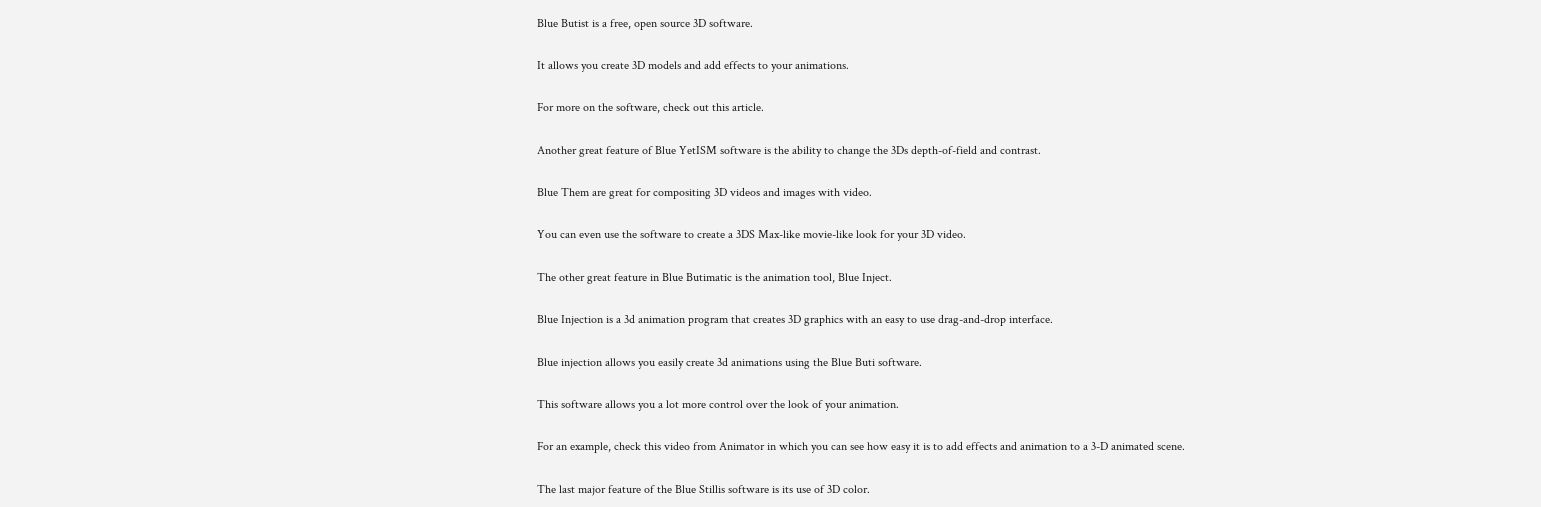Blue Butist is a free, open source 3D software.

It allows you create 3D models and add effects to your animations.

For more on the software, check out this article.

Another great feature of Blue YetISM software is the ability to change the 3Ds depth-of-field and contrast.

Blue Them are great for compositing 3D videos and images with video.

You can even use the software to create a 3DS Max-like movie-like look for your 3D video.

The other great feature in Blue Butimatic is the animation tool, Blue Inject.

Blue Injection is a 3d animation program that creates 3D graphics with an easy to use drag-and-drop interface.

Blue injection allows you easily create 3d animations using the Blue Buti software.

This software allows you a lot more control over the look of your animation.

For an example, check this video from Animator in which you can see how easy it is to add effects and animation to a 3-D animated scene.

The last major feature of the Blue Stillis software is its use of 3D color.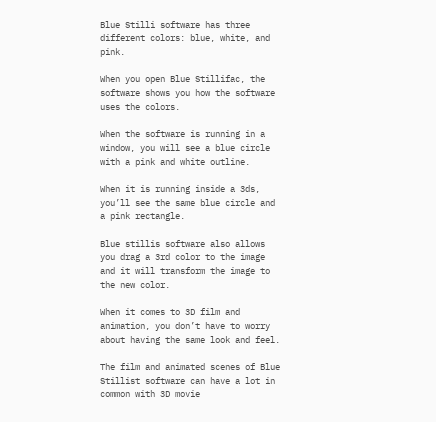Blue Stilli software has three different colors: blue, white, and pink.

When you open Blue Stillifac, the software shows you how the software uses the colors.

When the software is running in a window, you will see a blue circle with a pink and white outline.

When it is running inside a 3ds, you’ll see the same blue circle and a pink rectangle.

Blue stillis software also allows you drag a 3rd color to the image and it will transform the image to the new color.

When it comes to 3D film and animation, you don’t have to worry about having the same look and feel.

The film and animated scenes of Blue Stillist software can have a lot in common with 3D movie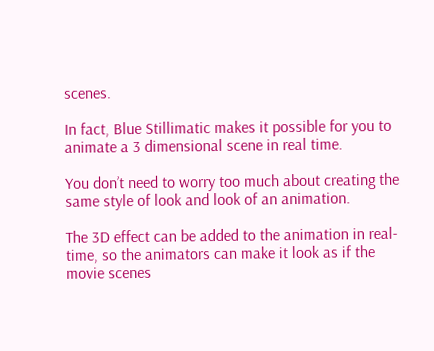scenes.

In fact, Blue Stillimatic makes it possible for you to animate a 3 dimensional scene in real time.

You don’t need to worry too much about creating the same style of look and look of an animation.

The 3D effect can be added to the animation in real-time, so the animators can make it look as if the movie scenes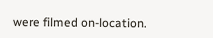were filmed on-location.